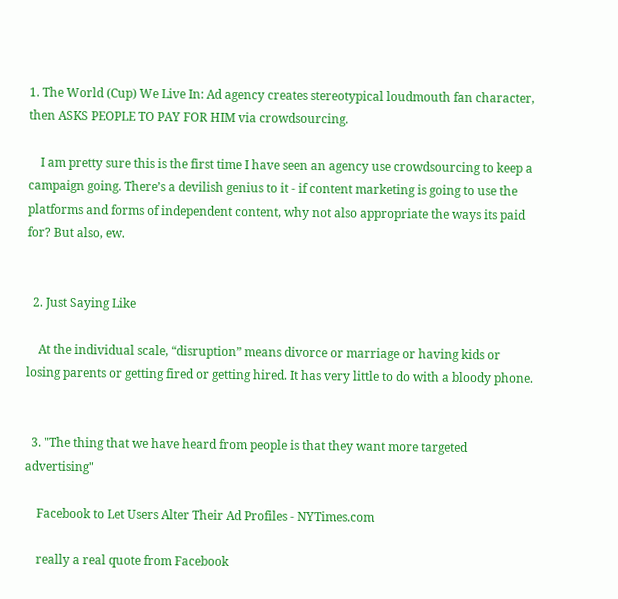1. The World (Cup) We Live In: Ad agency creates stereotypical loudmouth fan character, then ASKS PEOPLE TO PAY FOR HIM via crowdsourcing.

    I am pretty sure this is the first time I have seen an agency use crowdsourcing to keep a campaign going. There’s a devilish genius to it - if content marketing is going to use the platforms and forms of independent content, why not also appropriate the ways its paid for? But also, ew.


  2. Just Saying Like

    At the individual scale, “disruption” means divorce or marriage or having kids or losing parents or getting fired or getting hired. It has very little to do with a bloody phone.


  3. "The thing that we have heard from people is that they want more targeted advertising"

    Facebook to Let Users Alter Their Ad Profiles - NYTimes.com

    really a real quote from Facebook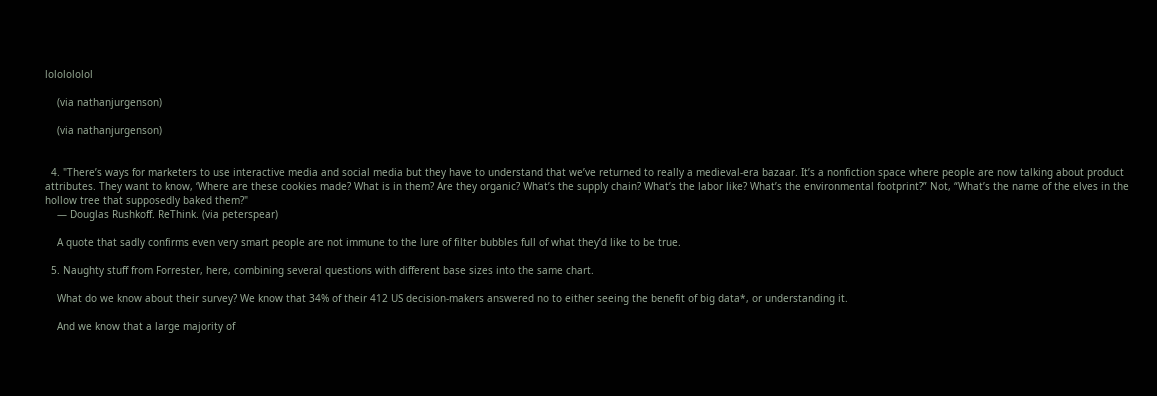lololololol

    (via nathanjurgenson)

    (via nathanjurgenson)


  4. "There’s ways for marketers to use interactive media and social media but they have to understand that we’ve returned to really a medieval-era bazaar. It’s a nonfiction space where people are now talking about product attributes. They want to know, ‘Where are these cookies made? What is in them? Are they organic? What’s the supply chain? What’s the labor like? What’s the environmental footprint?” Not, “What’s the name of the elves in the hollow tree that supposedly baked them?"
    — Douglas Rushkoff. ReThink. (via peterspear)

    A quote that sadly confirms even very smart people are not immune to the lure of filter bubbles full of what they’d like to be true.

  5. Naughty stuff from Forrester, here, combining several questions with different base sizes into the same chart.

    What do we know about their survey? We know that 34% of their 412 US decision-makers answered no to either seeing the benefit of big data*, or understanding it.

    And we know that a large majority of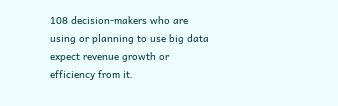108 decision-makers who are using or planning to use big data expect revenue growth or efficiency from it.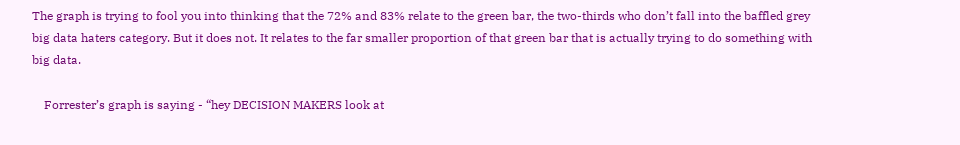The graph is trying to fool you into thinking that the 72% and 83% relate to the green bar, the two-thirds who don’t fall into the baffled grey big data haters category. But it does not. It relates to the far smaller proportion of that green bar that is actually trying to do something with big data.

    Forrester’s graph is saying - “hey DECISION MAKERS look at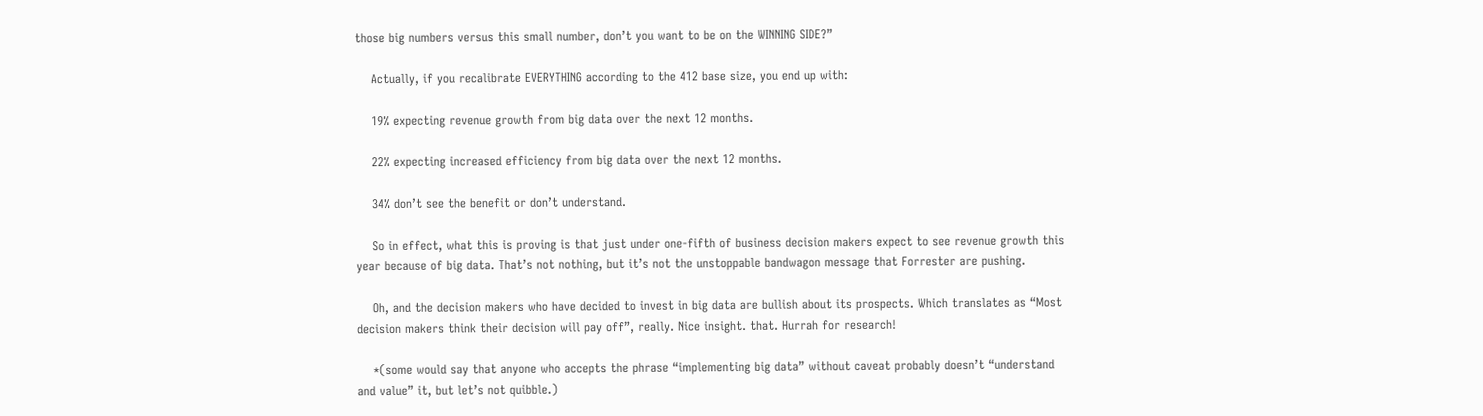those big numbers versus this small number, don’t you want to be on the WINNING SIDE?”

    Actually, if you recalibrate EVERYTHING according to the 412 base size, you end up with:

    19% expecting revenue growth from big data over the next 12 months.

    22% expecting increased efficiency from big data over the next 12 months.

    34% don’t see the benefit or don’t understand.

    So in effect, what this is proving is that just under one-fifth of business decision makers expect to see revenue growth this year because of big data. That’s not nothing, but it’s not the unstoppable bandwagon message that Forrester are pushing.

    Oh, and the decision makers who have decided to invest in big data are bullish about its prospects. Which translates as “Most decision makers think their decision will pay off”, really. Nice insight. that. Hurrah for research!

    *(some would say that anyone who accepts the phrase “implementing big data” without caveat probably doesn’t “understand and value” it, but let’s not quibble.)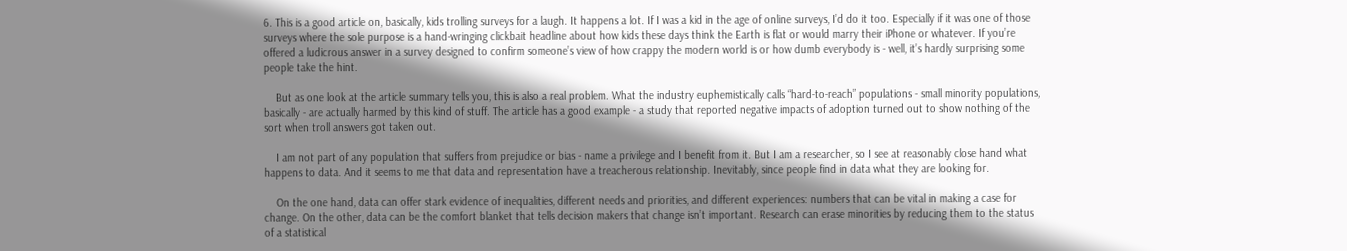6. This is a good article on, basically, kids trolling surveys for a laugh. It happens a lot. If I was a kid in the age of online surveys, I’d do it too. Especially if it was one of those surveys where the sole purpose is a hand-wringing clickbait headline about how kids these days think the Earth is flat or would marry their iPhone or whatever. If you’re offered a ludicrous answer in a survey designed to confirm someone’s view of how crappy the modern world is or how dumb everybody is - well, it’s hardly surprising some people take the hint.

    But as one look at the article summary tells you, this is also a real problem. What the industry euphemistically calls “hard-to-reach” populations - small minority populations, basically - are actually harmed by this kind of stuff. The article has a good example - a study that reported negative impacts of adoption turned out to show nothing of the sort when troll answers got taken out.

    I am not part of any population that suffers from prejudice or bias - name a privilege and I benefit from it. But I am a researcher, so I see at reasonably close hand what happens to data. And it seems to me that data and representation have a treacherous relationship. Inevitably, since people find in data what they are looking for.

    On the one hand, data can offer stark evidence of inequalities, different needs and priorities, and different experiences: numbers that can be vital in making a case for change. On the other, data can be the comfort blanket that tells decision makers that change isn’t important. Research can erase minorities by reducing them to the status of a statistical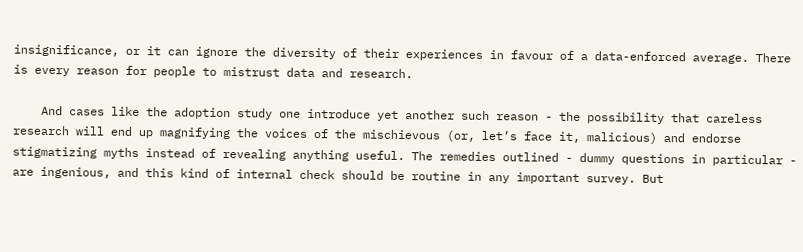insignificance, or it can ignore the diversity of their experiences in favour of a data-enforced average. There is every reason for people to mistrust data and research.

    And cases like the adoption study one introduce yet another such reason - the possibility that careless research will end up magnifying the voices of the mischievous (or, let’s face it, malicious) and endorse stigmatizing myths instead of revealing anything useful. The remedies outlined - dummy questions in particular - are ingenious, and this kind of internal check should be routine in any important survey. But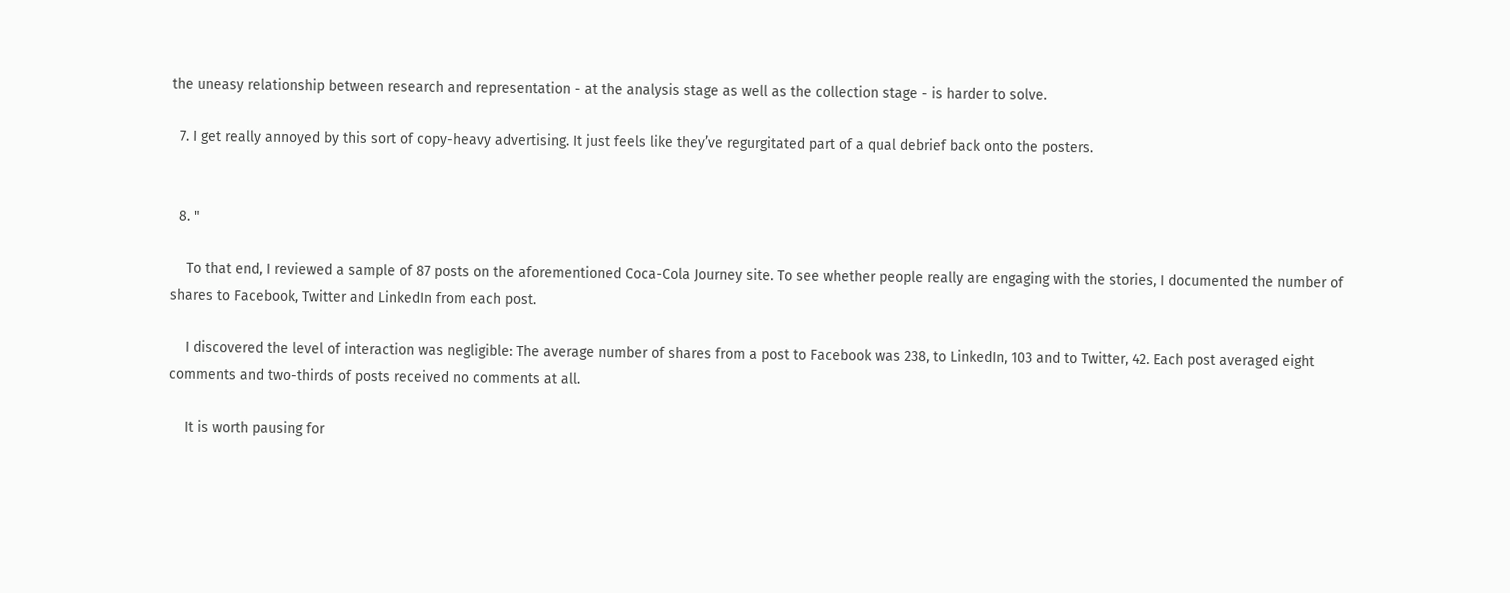the uneasy relationship between research and representation - at the analysis stage as well as the collection stage - is harder to solve.

  7. I get really annoyed by this sort of copy-heavy advertising. It just feels like they’ve regurgitated part of a qual debrief back onto the posters.


  8. "

    To that end, I reviewed a sample of 87 posts on the aforementioned Coca-Cola Journey site. To see whether people really are engaging with the stories, I documented the number of shares to Facebook, Twitter and LinkedIn from each post.

    I discovered the level of interaction was negligible: The average number of shares from a post to Facebook was 238, to LinkedIn, 103 and to Twitter, 42. Each post averaged eight comments and two-thirds of posts received no comments at all.

    It is worth pausing for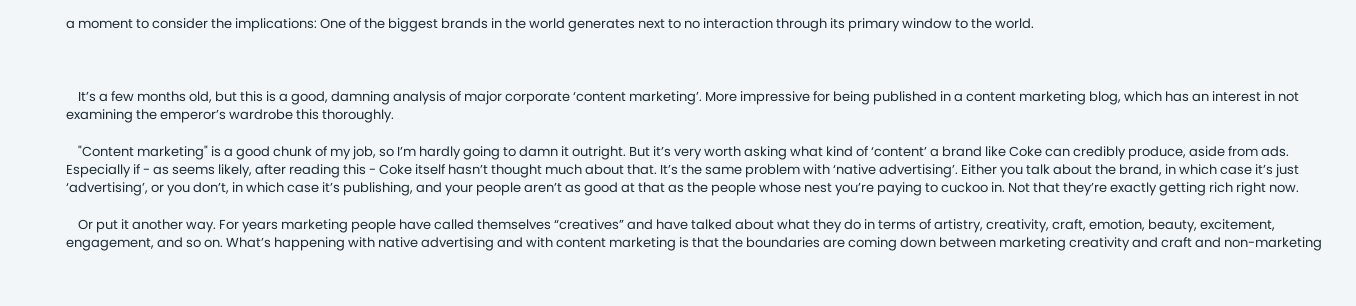a moment to consider the implications: One of the biggest brands in the world generates next to no interaction through its primary window to the world.



    It’s a few months old, but this is a good, damning analysis of major corporate ‘content marketing’. More impressive for being published in a content marketing blog, which has an interest in not examining the emperor’s wardrobe this thoroughly.

    "Content marketing" is a good chunk of my job, so I’m hardly going to damn it outright. But it’s very worth asking what kind of ‘content’ a brand like Coke can credibly produce, aside from ads. Especially if - as seems likely, after reading this - Coke itself hasn’t thought much about that. It’s the same problem with ‘native advertising’. Either you talk about the brand, in which case it’s just ‘advertising’, or you don’t, in which case it’s publishing, and your people aren’t as good at that as the people whose nest you’re paying to cuckoo in. Not that they’re exactly getting rich right now.

    Or put it another way. For years marketing people have called themselves “creatives” and have talked about what they do in terms of artistry, creativity, craft, emotion, beauty, excitement, engagement, and so on. What’s happening with native advertising and with content marketing is that the boundaries are coming down between marketing creativity and craft and non-marketing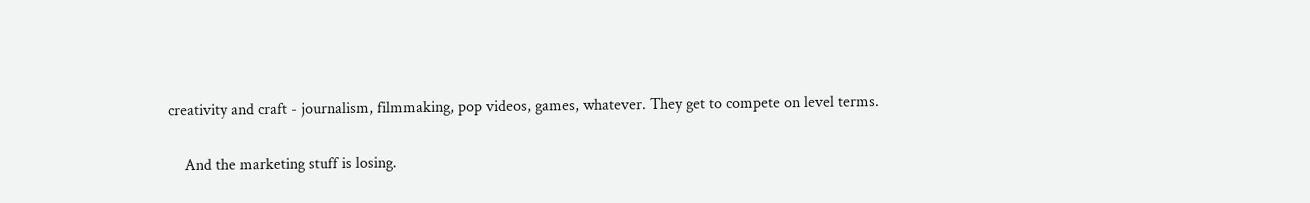creativity and craft - journalism, filmmaking, pop videos, games, whatever. They get to compete on level terms.

    And the marketing stuff is losing.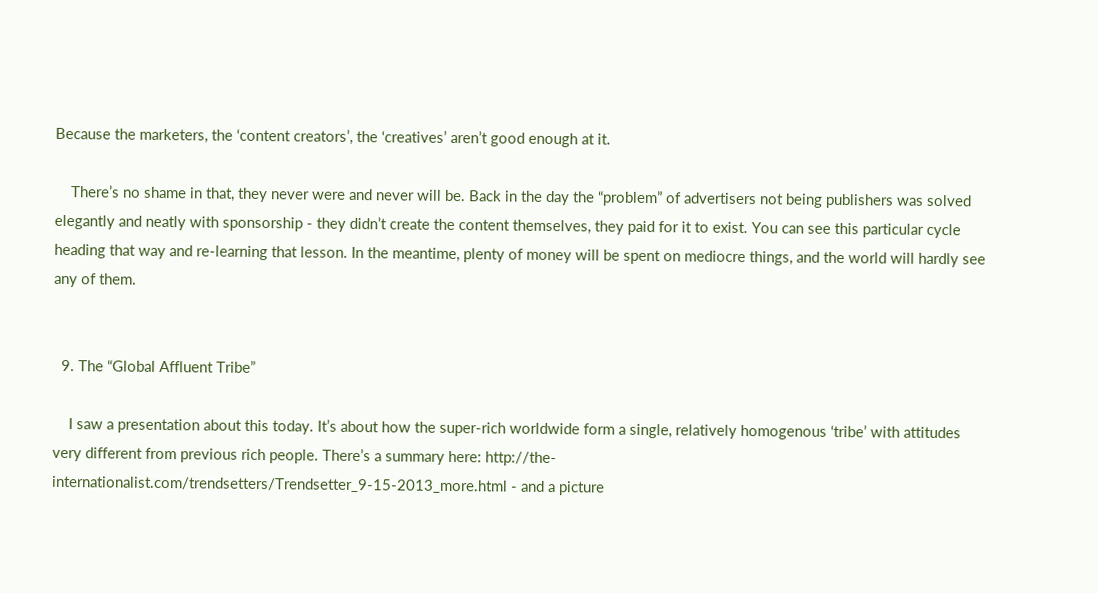Because the marketers, the ‘content creators’, the ‘creatives’ aren’t good enough at it.

    There’s no shame in that, they never were and never will be. Back in the day the “problem” of advertisers not being publishers was solved elegantly and neatly with sponsorship - they didn’t create the content themselves, they paid for it to exist. You can see this particular cycle heading that way and re-learning that lesson. In the meantime, plenty of money will be spent on mediocre things, and the world will hardly see any of them.


  9. The “Global Affluent Tribe”

    I saw a presentation about this today. It’s about how the super-rich worldwide form a single, relatively homogenous ‘tribe’ with attitudes very different from previous rich people. There’s a summary here: http://the-internationalist.com/trendsetters/Trendsetter_9-15-2013_more.html - and a picture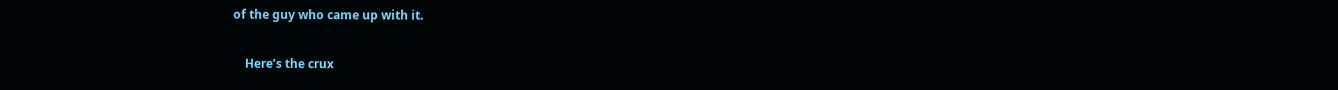of the guy who came up with it.

    Here’s the crux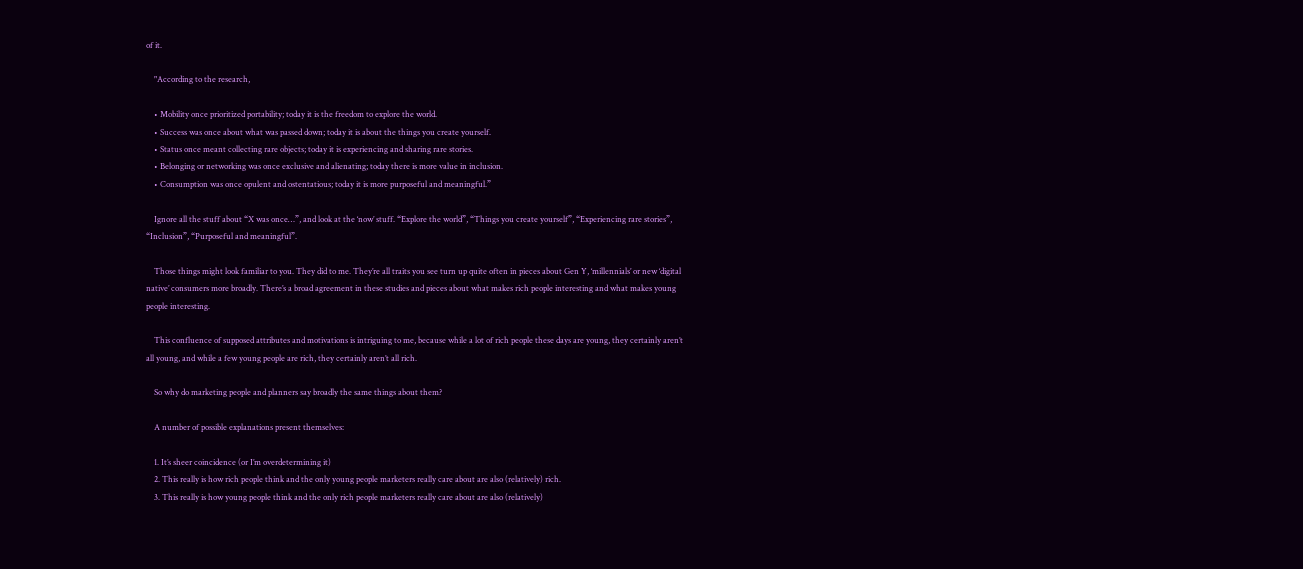of it.

    "According to the research,

    • Mobility once prioritized portability; today it is the freedom to explore the world.
    • Success was once about what was passed down; today it is about the things you create yourself.
    • Status once meant collecting rare objects; today it is experiencing and sharing rare stories.
    • Belonging or networking was once exclusive and alienating; today there is more value in inclusion.
    • Consumption was once opulent and ostentatious; today it is more purposeful and meaningful.”

    Ignore all the stuff about “X was once…”, and look at the ‘now’ stuff. “Explore the world”, “Things you create yourself”, “Experiencing rare stories”, “Inclusion”, “Purposeful and meaningful”.

    Those things might look familiar to you. They did to me. They’re all traits you see turn up quite often in pieces about Gen Y, ‘millennials’ or new ‘digital native’ consumers more broadly. There’s a broad agreement in these studies and pieces about what makes rich people interesting and what makes young people interesting.

    This confluence of supposed attributes and motivations is intriguing to me, because while a lot of rich people these days are young, they certainly aren’t all young, and while a few young people are rich, they certainly aren’t all rich.

    So why do marketing people and planners say broadly the same things about them?

    A number of possible explanations present themselves:

    1. It’s sheer coincidence (or I’m overdetermining it)
    2. This really is how rich people think and the only young people marketers really care about are also (relatively) rich.
    3. This really is how young people think and the only rich people marketers really care about are also (relatively)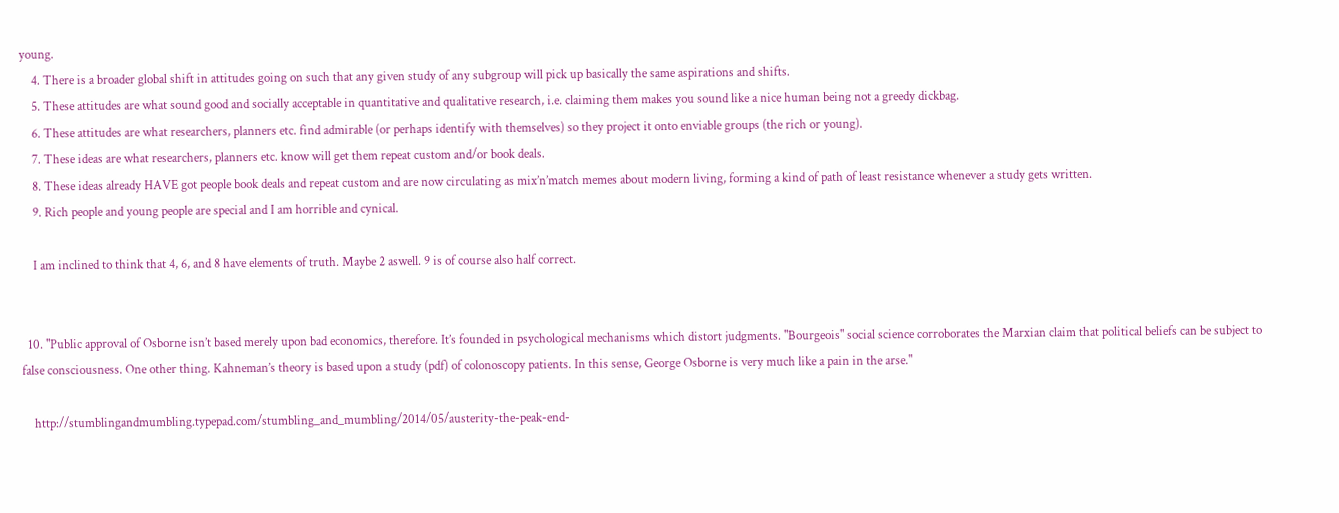young.
    4. There is a broader global shift in attitudes going on such that any given study of any subgroup will pick up basically the same aspirations and shifts.
    5. These attitudes are what sound good and socially acceptable in quantitative and qualitative research, i.e. claiming them makes you sound like a nice human being not a greedy dickbag.
    6. These attitudes are what researchers, planners etc. find admirable (or perhaps identify with themselves) so they project it onto enviable groups (the rich or young).
    7. These ideas are what researchers, planners etc. know will get them repeat custom and/or book deals.
    8. These ideas already HAVE got people book deals and repeat custom and are now circulating as mix’n’match memes about modern living, forming a kind of path of least resistance whenever a study gets written.
    9. Rich people and young people are special and I am horrible and cynical.

    I am inclined to think that 4, 6, and 8 have elements of truth. Maybe 2 aswell. 9 is of course also half correct.


  10. "Public approval of Osborne isn’t based merely upon bad economics, therefore. It’s founded in psychological mechanisms which distort judgments. "Bourgeois" social science corroborates the Marxian claim that political beliefs can be subject to false consciousness. One other thing. Kahneman’s theory is based upon a study (pdf) of colonoscopy patients. In this sense, George Osborne is very much like a pain in the arse."

    http://stumblingandmumbling.typepad.com/stumbling_and_mumbling/2014/05/austerity-the-peak-end-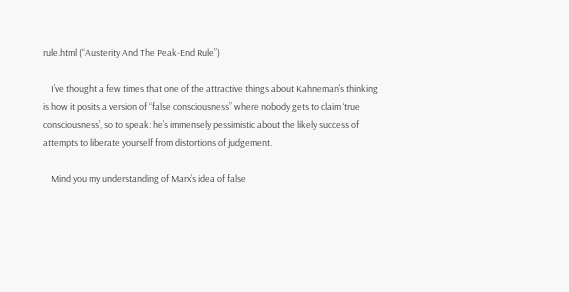rule.html (“Austerity And The Peak-End Rule”)

    I’ve thought a few times that one of the attractive things about Kahneman’s thinking is how it posits a version of “false consciousness” where nobody gets to claim ‘true consciousness’, so to speak: he’s immensely pessimistic about the likely success of attempts to liberate yourself from distortions of judgement.

    Mind you my understanding of Marx’s idea of false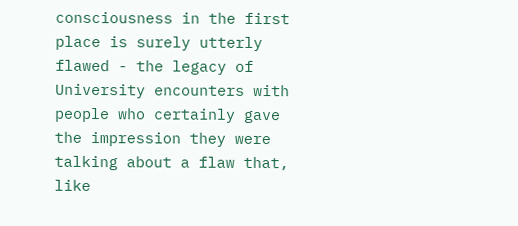consciousness in the first place is surely utterly flawed - the legacy of University encounters with people who certainly gave the impression they were talking about a flaw that, like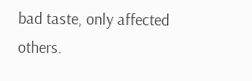bad taste, only affected others.